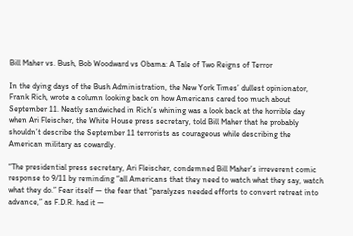Bill Maher vs. Bush, Bob Woodward vs Obama: A Tale of Two Reigns of Terror

In the dying days of the Bush Administration, the New York Times’ dullest opinionator, Frank Rich, wrote a column looking back on how Americans cared too much about September 11. Neatly sandwiched in Rich’s whining was a look back at the horrible day when Ari Fleischer, the White House press secretary, told Bill Maher that he probably shouldn’t describe the September 11 terrorists as courageous while describing the American military as cowardly.

“The presidential press secretary, Ari Fleischer, condemned Bill Maher’s irreverent comic response to 9/11 by reminding “all Americans that they need to watch what they say, watch what they do.” Fear itself — the fear that “paralyzes needed efforts to convert retreat into advance,” as F.D.R. had it —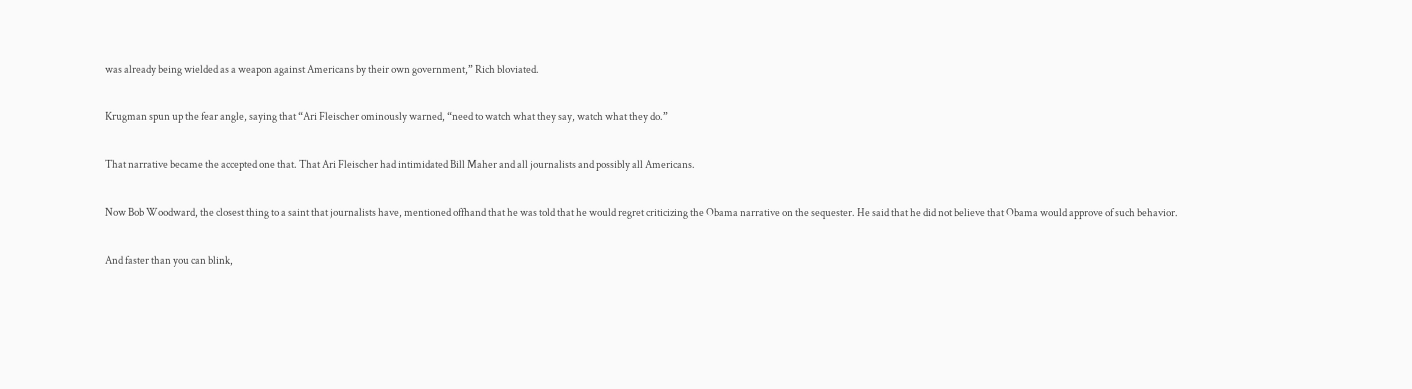was already being wielded as a weapon against Americans by their own government,” Rich bloviated.

Krugman spun up the fear angle, saying that “Ari Fleischer ominously warned, “need to watch what they say, watch what they do.”

That narrative became the accepted one that. That Ari Fleischer had intimidated Bill Maher and all journalists and possibly all Americans.

Now Bob Woodward, the closest thing to a saint that journalists have, mentioned offhand that he was told that he would regret criticizing the Obama narrative on the sequester. He said that he did not believe that Obama would approve of such behavior.

And faster than you can blink,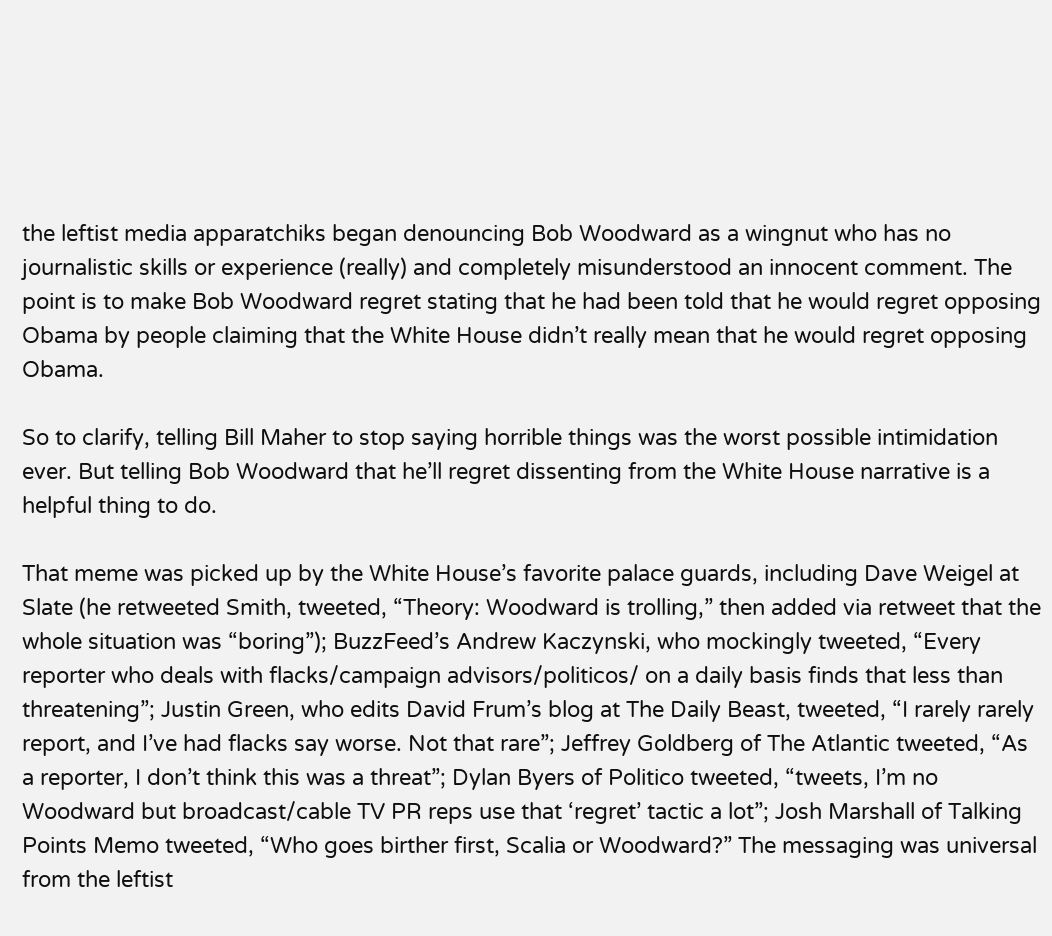the leftist media apparatchiks began denouncing Bob Woodward as a wingnut who has no journalistic skills or experience (really) and completely misunderstood an innocent comment. The point is to make Bob Woodward regret stating that he had been told that he would regret opposing Obama by people claiming that the White House didn’t really mean that he would regret opposing Obama.

So to clarify, telling Bill Maher to stop saying horrible things was the worst possible intimidation ever. But telling Bob Woodward that he’ll regret dissenting from the White House narrative is a helpful thing to do.

That meme was picked up by the White House’s favorite palace guards, including Dave Weigel at Slate (he retweeted Smith, tweeted, “Theory: Woodward is trolling,” then added via retweet that the whole situation was “boring”); BuzzFeed’s Andrew Kaczynski, who mockingly tweeted, “Every reporter who deals with flacks/campaign advisors/politicos/ on a daily basis finds that less than threatening”; Justin Green, who edits David Frum’s blog at The Daily Beast, tweeted, “I rarely rarely report, and I’ve had flacks say worse. Not that rare”; Jeffrey Goldberg of The Atlantic tweeted, “As a reporter, I don’t think this was a threat”; Dylan Byers of Politico tweeted, “tweets, I’m no Woodward but broadcast/cable TV PR reps use that ‘regret’ tactic a lot”; Josh Marshall of Talking Points Memo tweeted, “Who goes birther first, Scalia or Woodward?” The messaging was universal from the leftist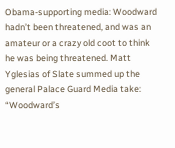Obama-supporting media: Woodward hadn’t been threatened, and was an amateur or a crazy old coot to think he was being threatened. Matt Yglesias of Slate summed up the general Palace Guard Media take: “Woodward’s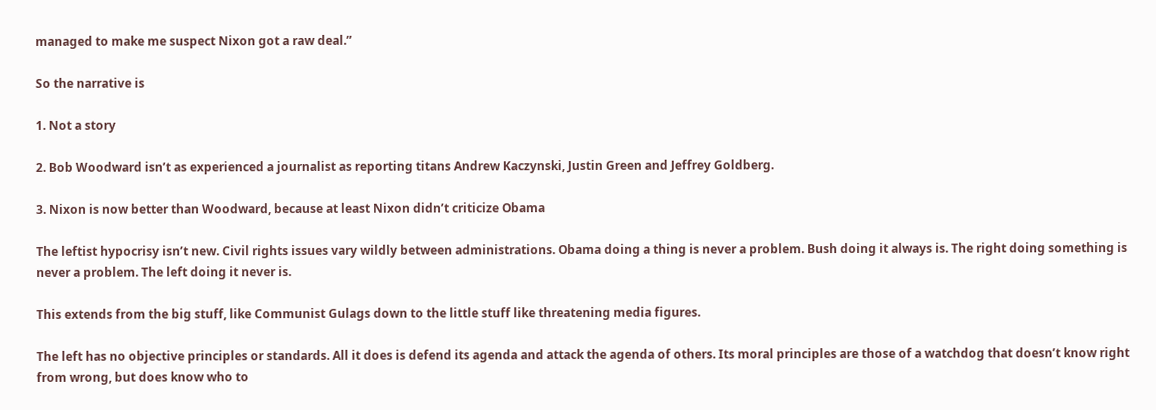managed to make me suspect Nixon got a raw deal.”

So the narrative is

1. Not a story

2. Bob Woodward isn’t as experienced a journalist as reporting titans Andrew Kaczynski, Justin Green and Jeffrey Goldberg.

3. Nixon is now better than Woodward, because at least Nixon didn’t criticize Obama

The leftist hypocrisy isn’t new. Civil rights issues vary wildly between administrations. Obama doing a thing is never a problem. Bush doing it always is. The right doing something is never a problem. The left doing it never is.

This extends from the big stuff, like Communist Gulags down to the little stuff like threatening media figures.

The left has no objective principles or standards. All it does is defend its agenda and attack the agenda of others. Its moral principles are those of a watchdog that doesn’t know right from wrong, but does know who to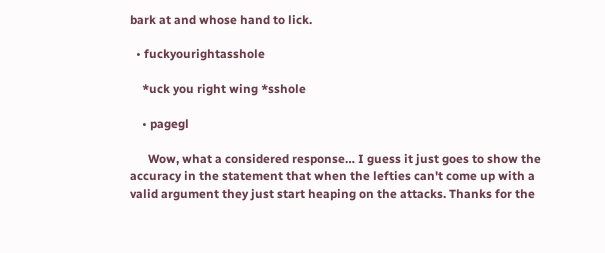bark at and whose hand to lick.

  • fuckyourightasshole

    *uck you right wing *sshole

    • pagegl

      Wow, what a considered response… I guess it just goes to show the accuracy in the statement that when the lefties can't come up with a valid argument they just start heaping on the attacks. Thanks for the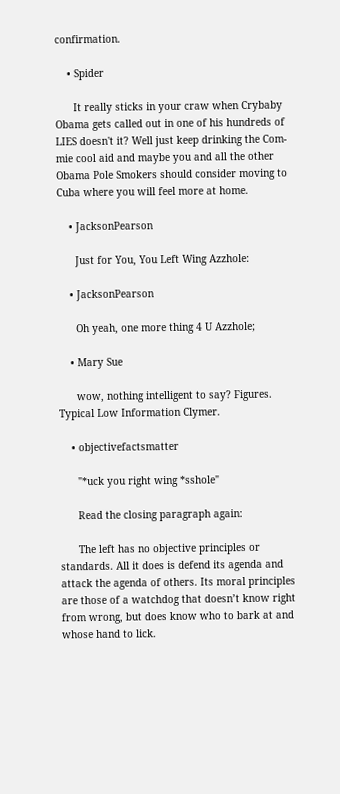confirmation.

    • Spider

      It really sticks in your craw when Crybaby Obama gets called out in one of his hundreds of LIES doesn't it? Well just keep drinking the Com-mie cool aid and maybe you and all the other Obama Pole Smokers should consider moving to Cuba where you will feel more at home.

    • JacksonPearson

      Just for You, You Left Wing Azzhole:

    • JacksonPearson

      Oh yeah, one more thing 4 U Azzhole;

    • Mary Sue

      wow, nothing intelligent to say? Figures. Typical Low Information Clymer.

    • objectivefactsmatter

      "*uck you right wing *sshole"

      Read the closing paragraph again:

      The left has no objective principles or standards. All it does is defend its agenda and attack the agenda of others. Its moral principles are those of a watchdog that doesn’t know right from wrong, but does know who to bark at and whose hand to lick.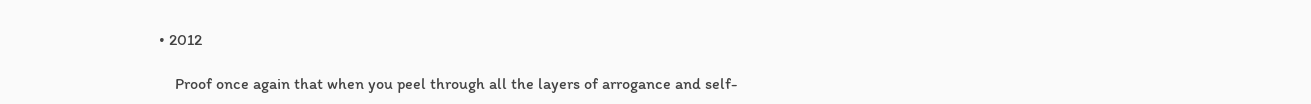• 2012

    Proof once again that when you peel through all the layers of arrogance and self-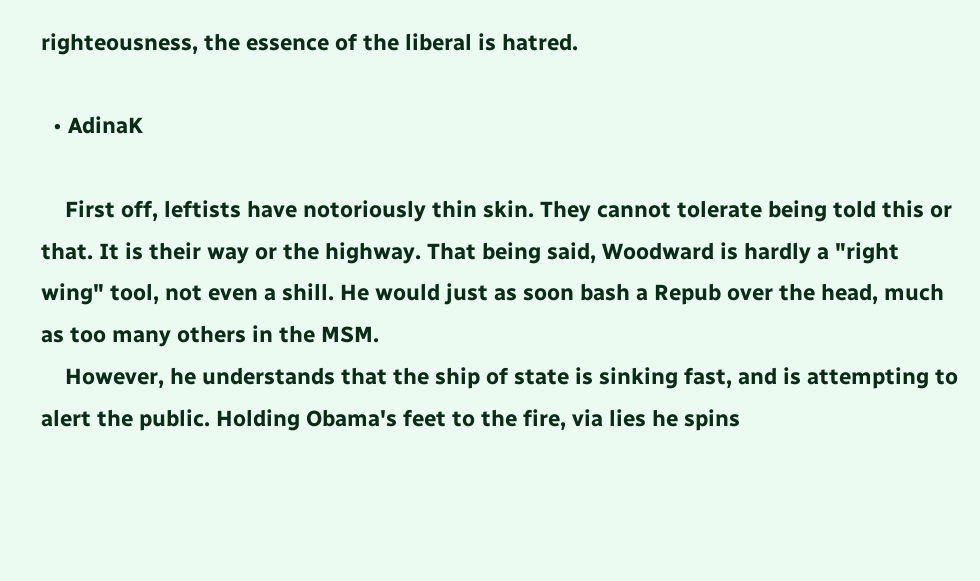righteousness, the essence of the liberal is hatred.

  • AdinaK

    First off, leftists have notoriously thin skin. They cannot tolerate being told this or that. It is their way or the highway. That being said, Woodward is hardly a "right wing" tool, not even a shill. He would just as soon bash a Repub over the head, much as too many others in the MSM.
    However, he understands that the ship of state is sinking fast, and is attempting to alert the public. Holding Obama's feet to the fire, via lies he spins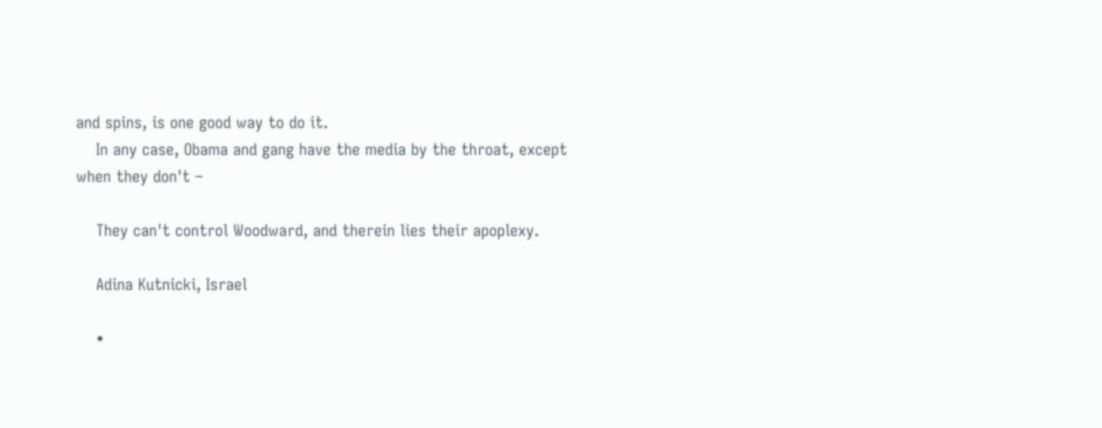and spins, is one good way to do it.
    In any case, Obama and gang have the media by the throat, except when they don't –

    They can't control Woodward, and therein lies their apoplexy.

    Adina Kutnicki, Israel

    •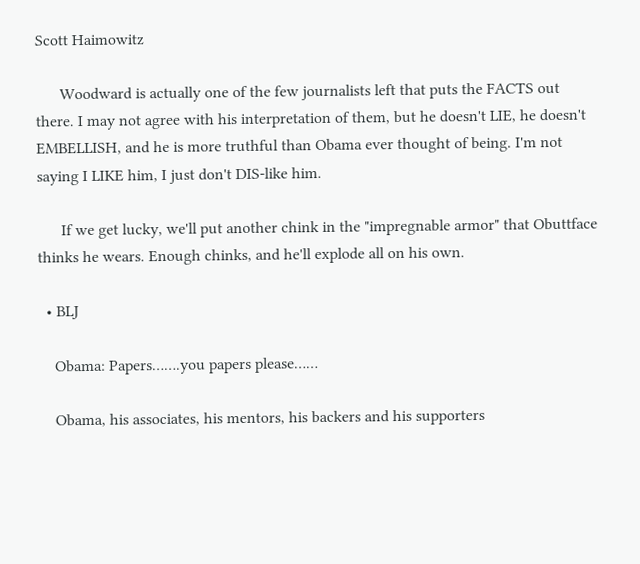Scott Haimowitz

      Woodward is actually one of the few journalists left that puts the FACTS out there. I may not agree with his interpretation of them, but he doesn't LIE, he doesn't EMBELLISH, and he is more truthful than Obama ever thought of being. I'm not saying I LIKE him, I just don't DIS-like him.

      If we get lucky, we'll put another chink in the "impregnable armor" that Obuttface thinks he wears. Enough chinks, and he'll explode all on his own.

  • BLJ

    Obama: Papers…….you papers please……

    Obama, his associates, his mentors, his backers and his supporters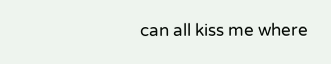can all kiss me where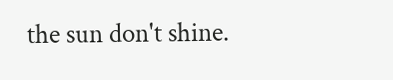the sun don't shine.